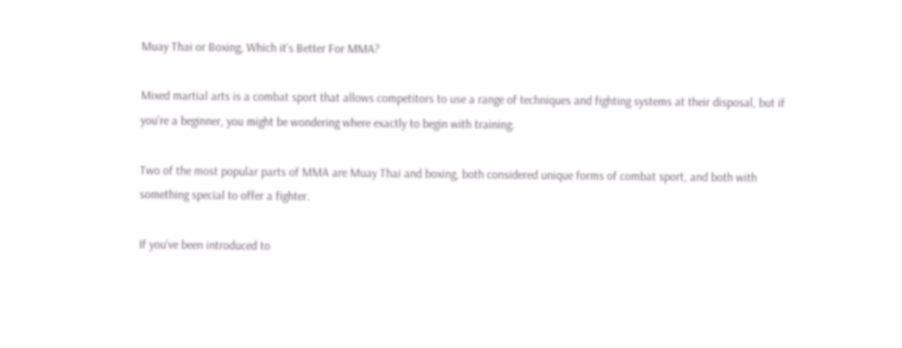Muay Thai or Boxing, Which it’s Better For MMA?

Mixed martial arts is a combat sport that allows competitors to use a range of techniques and fighting systems at their disposal, but if you’re a beginner, you might be wondering where exactly to begin with training.

Two of the most popular parts of MMA are Muay Thai and boxing, both considered unique forms of combat sport, and both with something special to offer a fighter.

If you’ve been introduced to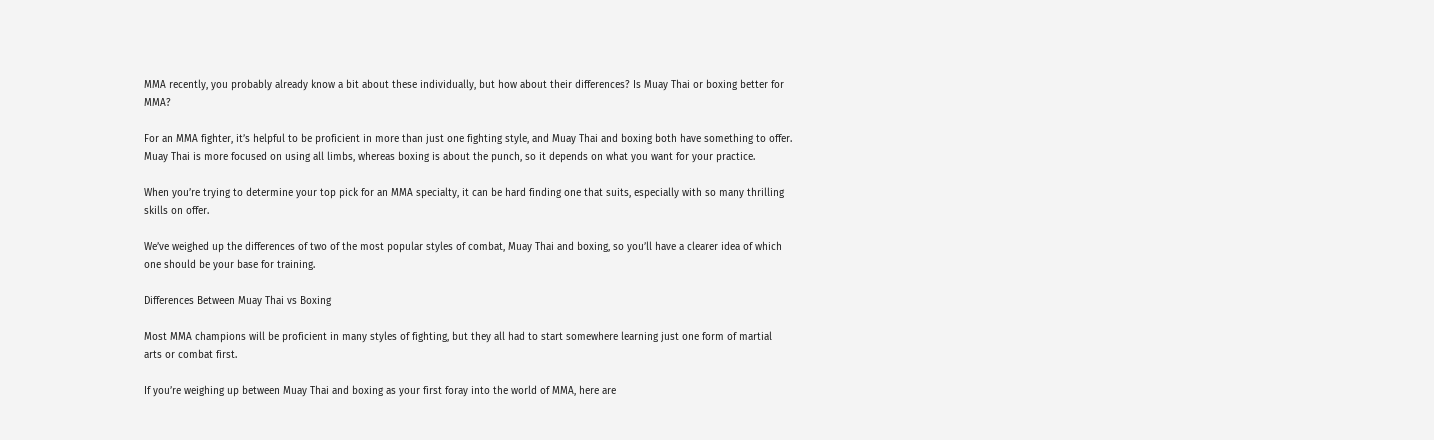MMA recently, you probably already know a bit about these individually, but how about their differences? Is Muay Thai or boxing better for MMA?

For an MMA fighter, it’s helpful to be proficient in more than just one fighting style, and Muay Thai and boxing both have something to offer. Muay Thai is more focused on using all limbs, whereas boxing is about the punch, so it depends on what you want for your practice.

When you’re trying to determine your top pick for an MMA specialty, it can be hard finding one that suits, especially with so many thrilling skills on offer.

We’ve weighed up the differences of two of the most popular styles of combat, Muay Thai and boxing, so you’ll have a clearer idea of which one should be your base for training.

Differences Between Muay Thai vs Boxing

Most MMA champions will be proficient in many styles of fighting, but they all had to start somewhere learning just one form of martial arts or combat first.

If you’re weighing up between Muay Thai and boxing as your first foray into the world of MMA, here are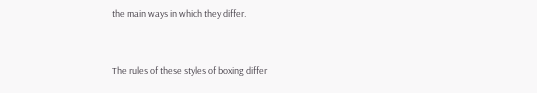the main ways in which they differ.


The rules of these styles of boxing differ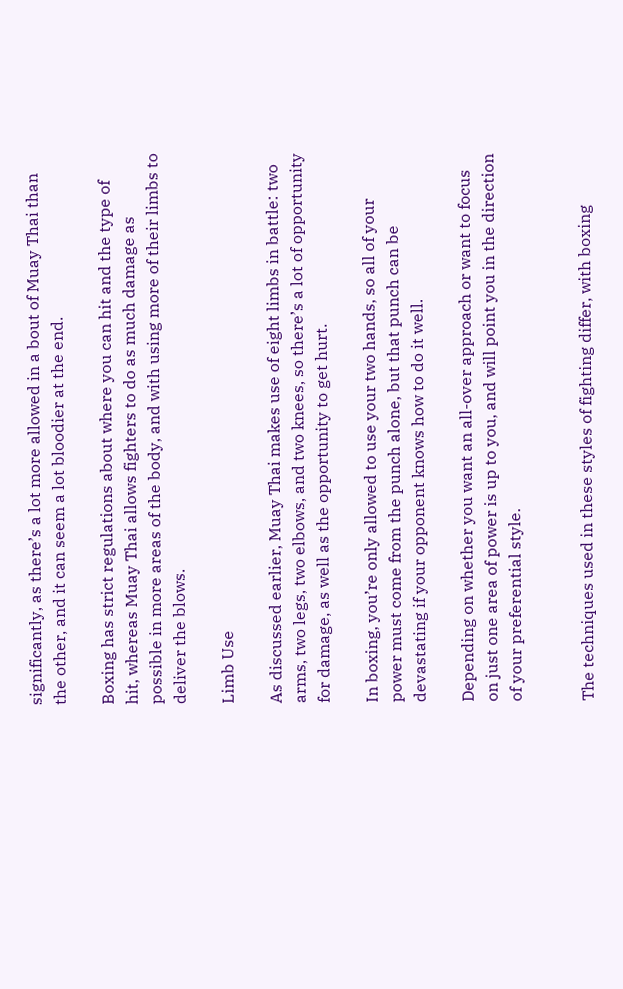significantly, as there’s a lot more allowed in a bout of Muay Thai than the other, and it can seem a lot bloodier at the end.

Boxing has strict regulations about where you can hit and the type of hit, whereas Muay Thai allows fighters to do as much damage as possible in more areas of the body, and with using more of their limbs to deliver the blows.

Limb Use

As discussed earlier, Muay Thai makes use of eight limbs in battle: two arms, two legs, two elbows, and two knees, so there’s a lot of opportunity for damage, as well as the opportunity to get hurt.

In boxing, you’re only allowed to use your two hands, so all of your power must come from the punch alone, but that punch can be devastating if your opponent knows how to do it well.

Depending on whether you want an all-over approach or want to focus on just one area of power is up to you, and will point you in the direction of your preferential style.


The techniques used in these styles of fighting differ, with boxing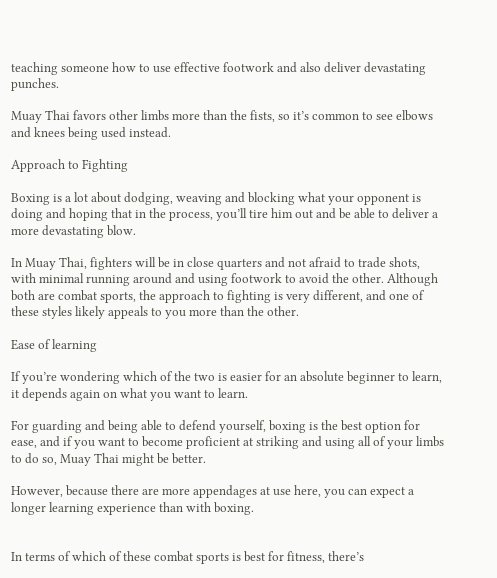teaching someone how to use effective footwork and also deliver devastating punches.

Muay Thai favors other limbs more than the fists, so it’s common to see elbows and knees being used instead.

Approach to Fighting

Boxing is a lot about dodging, weaving and blocking what your opponent is doing and hoping that in the process, you’ll tire him out and be able to deliver a more devastating blow.

In Muay Thai, fighters will be in close quarters and not afraid to trade shots, with minimal running around and using footwork to avoid the other. Although both are combat sports, the approach to fighting is very different, and one of these styles likely appeals to you more than the other.

Ease of learning

If you’re wondering which of the two is easier for an absolute beginner to learn, it depends again on what you want to learn.

For guarding and being able to defend yourself, boxing is the best option for ease, and if you want to become proficient at striking and using all of your limbs to do so, Muay Thai might be better.

However, because there are more appendages at use here, you can expect a longer learning experience than with boxing.


In terms of which of these combat sports is best for fitness, there’s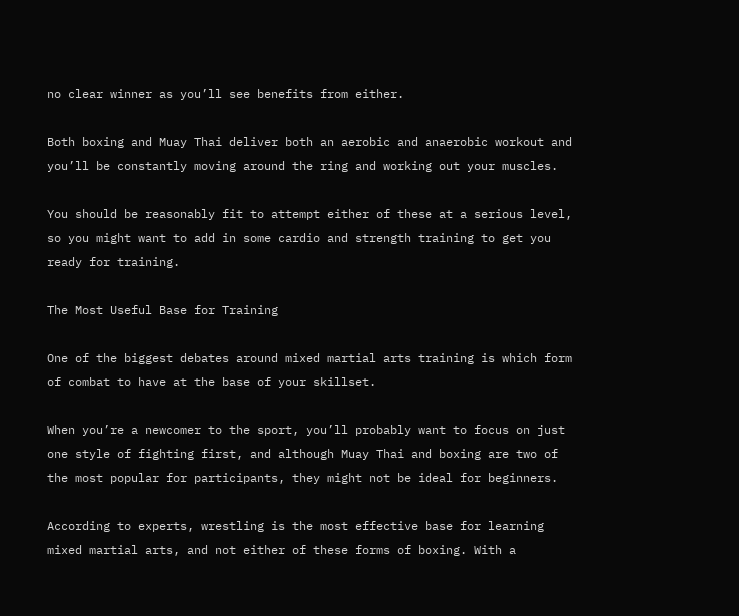no clear winner as you’ll see benefits from either.

Both boxing and Muay Thai deliver both an aerobic and anaerobic workout and you’ll be constantly moving around the ring and working out your muscles.

You should be reasonably fit to attempt either of these at a serious level, so you might want to add in some cardio and strength training to get you ready for training.

The Most Useful Base for Training

One of the biggest debates around mixed martial arts training is which form of combat to have at the base of your skillset.

When you’re a newcomer to the sport, you’ll probably want to focus on just one style of fighting first, and although Muay Thai and boxing are two of the most popular for participants, they might not be ideal for beginners.

According to experts, wrestling is the most effective base for learning mixed martial arts, and not either of these forms of boxing. With a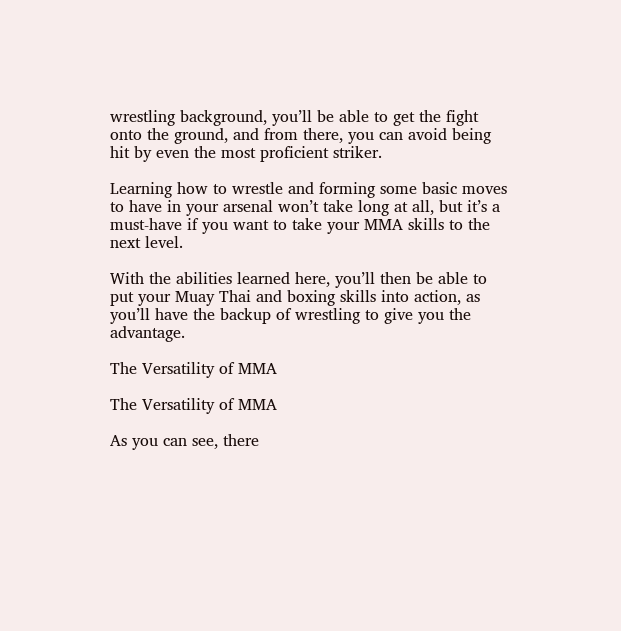wrestling background, you’ll be able to get the fight onto the ground, and from there, you can avoid being hit by even the most proficient striker.

Learning how to wrestle and forming some basic moves to have in your arsenal won’t take long at all, but it’s a must-have if you want to take your MMA skills to the next level.

With the abilities learned here, you’ll then be able to put your Muay Thai and boxing skills into action, as you’ll have the backup of wrestling to give you the advantage.

The Versatility of MMA

The Versatility of MMA

As you can see, there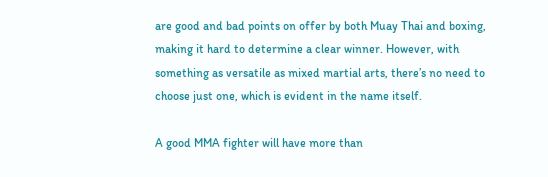are good and bad points on offer by both Muay Thai and boxing, making it hard to determine a clear winner. However, with something as versatile as mixed martial arts, there’s no need to choose just one, which is evident in the name itself.

A good MMA fighter will have more than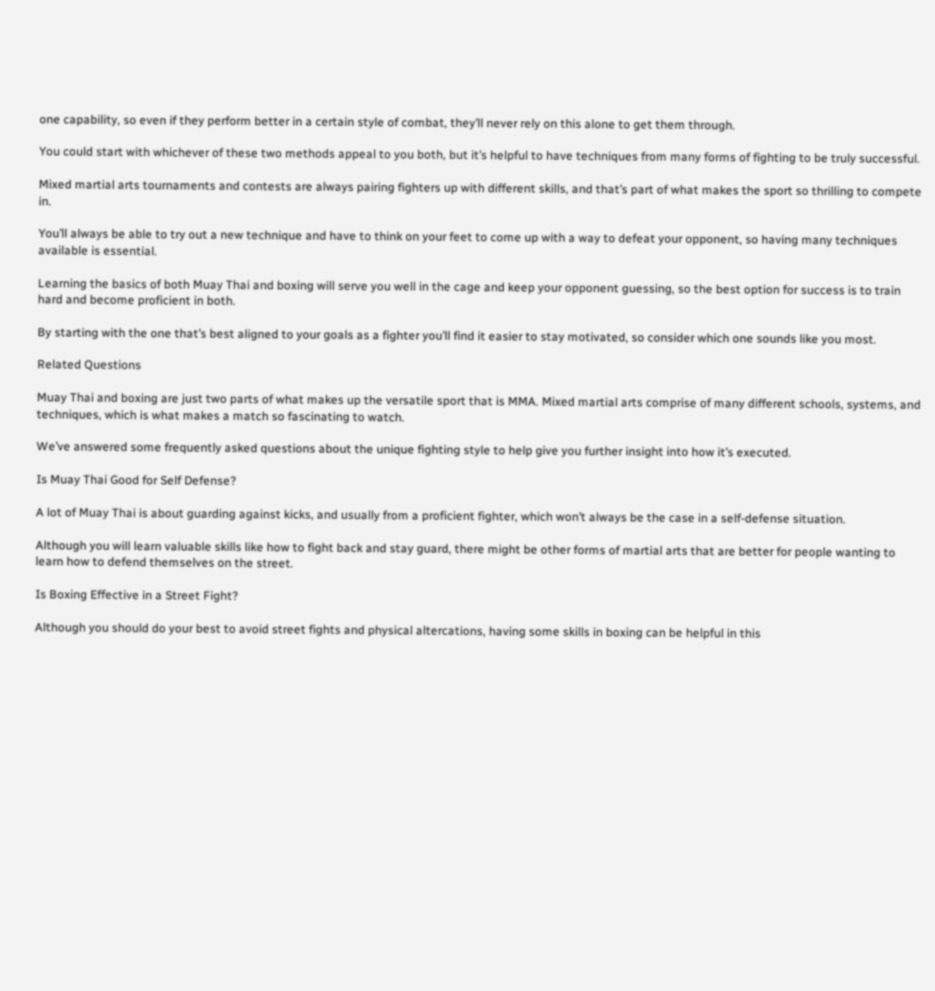one capability, so even if they perform better in a certain style of combat, they’ll never rely on this alone to get them through.

You could start with whichever of these two methods appeal to you both, but it’s helpful to have techniques from many forms of fighting to be truly successful.

Mixed martial arts tournaments and contests are always pairing fighters up with different skills, and that’s part of what makes the sport so thrilling to compete in.

You’ll always be able to try out a new technique and have to think on your feet to come up with a way to defeat your opponent, so having many techniques available is essential.

Learning the basics of both Muay Thai and boxing will serve you well in the cage and keep your opponent guessing, so the best option for success is to train hard and become proficient in both.

By starting with the one that’s best aligned to your goals as a fighter you’ll find it easier to stay motivated, so consider which one sounds like you most.

Related Questions

Muay Thai and boxing are just two parts of what makes up the versatile sport that is MMA. Mixed martial arts comprise of many different schools, systems, and techniques, which is what makes a match so fascinating to watch.

We’ve answered some frequently asked questions about the unique fighting style to help give you further insight into how it’s executed.

Is Muay Thai Good for Self Defense?

A lot of Muay Thai is about guarding against kicks, and usually from a proficient fighter, which won’t always be the case in a self-defense situation.

Although you will learn valuable skills like how to fight back and stay guard, there might be other forms of martial arts that are better for people wanting to learn how to defend themselves on the street.

Is Boxing Effective in a Street Fight?

Although you should do your best to avoid street fights and physical altercations, having some skills in boxing can be helpful in this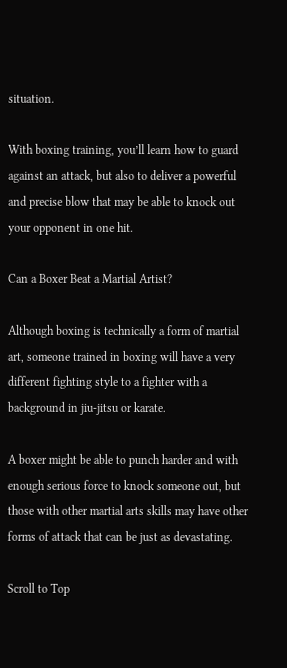situation.

With boxing training, you’ll learn how to guard against an attack, but also to deliver a powerful and precise blow that may be able to knock out your opponent in one hit.

Can a Boxer Beat a Martial Artist?

Although boxing is technically a form of martial art, someone trained in boxing will have a very different fighting style to a fighter with a background in jiu-jitsu or karate.

A boxer might be able to punch harder and with enough serious force to knock someone out, but those with other martial arts skills may have other forms of attack that can be just as devastating.

Scroll to Top